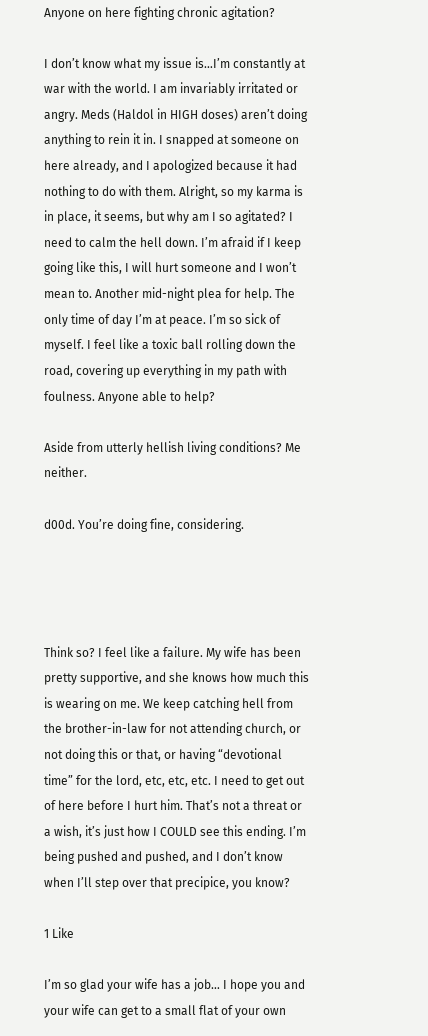Anyone on here fighting chronic agitation?

I don’t know what my issue is…I’m constantly at war with the world. I am invariably irritated or angry. Meds (Haldol in HIGH doses) aren’t doing anything to rein it in. I snapped at someone on here already, and I apologized because it had nothing to do with them. Alright, so my karma is in place, it seems, but why am I so agitated? I need to calm the hell down. I’m afraid if I keep going like this, I will hurt someone and I won’t mean to. Another mid-night plea for help. The only time of day I’m at peace. I’m so sick of myself. I feel like a toxic ball rolling down the road, covering up everything in my path with foulness. Anyone able to help?

Aside from utterly hellish living conditions? Me neither.

d00d. You’re doing fine, considering.




Think so? I feel like a failure. My wife has been pretty supportive, and she knows how much this is wearing on me. We keep catching hell from the brother-in-law for not attending church, or not doing this or that, or having “devotional time” for the lord, etc, etc, etc. I need to get out of here before I hurt him. That’s not a threat or a wish, it’s just how I COULD see this ending. I’m being pushed and pushed, and I don’t know when I’ll step over that precipice, you know?

1 Like

I’m so glad your wife has a job… I hope you and your wife can get to a small flat of your own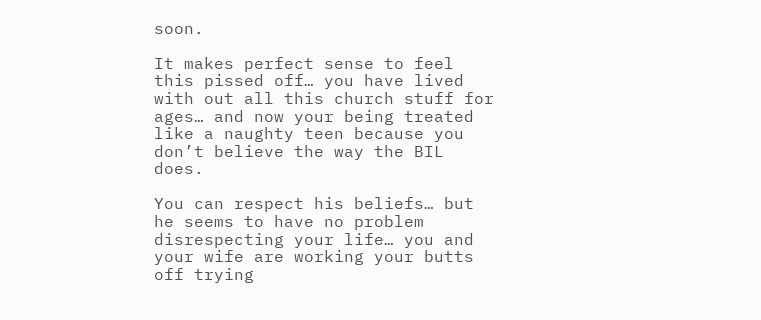soon.

It makes perfect sense to feel this pissed off… you have lived with out all this church stuff for ages… and now your being treated like a naughty teen because you don’t believe the way the BIL does.

You can respect his beliefs… but he seems to have no problem disrespecting your life… you and your wife are working your butts off trying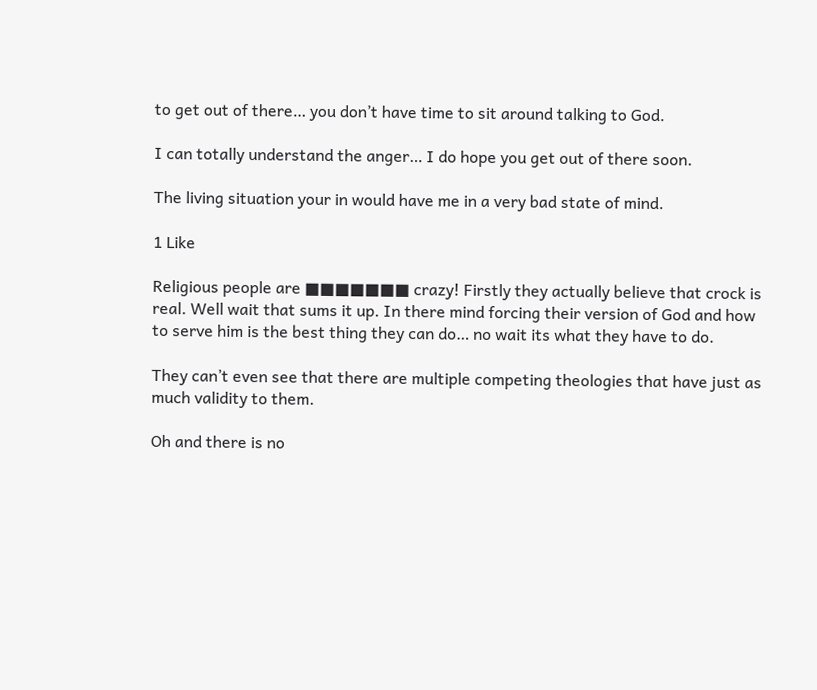to get out of there… you don’t have time to sit around talking to God.

I can totally understand the anger… I do hope you get out of there soon.

The living situation your in would have me in a very bad state of mind.

1 Like

Religious people are ■■■■■■■ crazy! Firstly they actually believe that crock is real. Well wait that sums it up. In there mind forcing their version of God and how to serve him is the best thing they can do… no wait its what they have to do.

They can’t even see that there are multiple competing theologies that have just as much validity to them.

Oh and there is no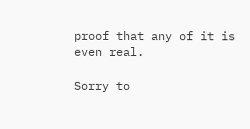proof that any of it is even real.

Sorry to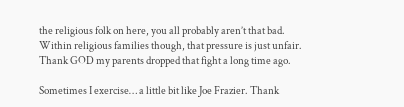the religious folk on here, you all probably aren’t that bad. Within religious families though, that pressure is just unfair. Thank GOD my parents dropped that fight a long time ago.

Sometimes I exercise… a little bit like Joe Frazier. Thank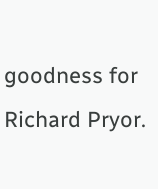goodness for Richard Pryor.